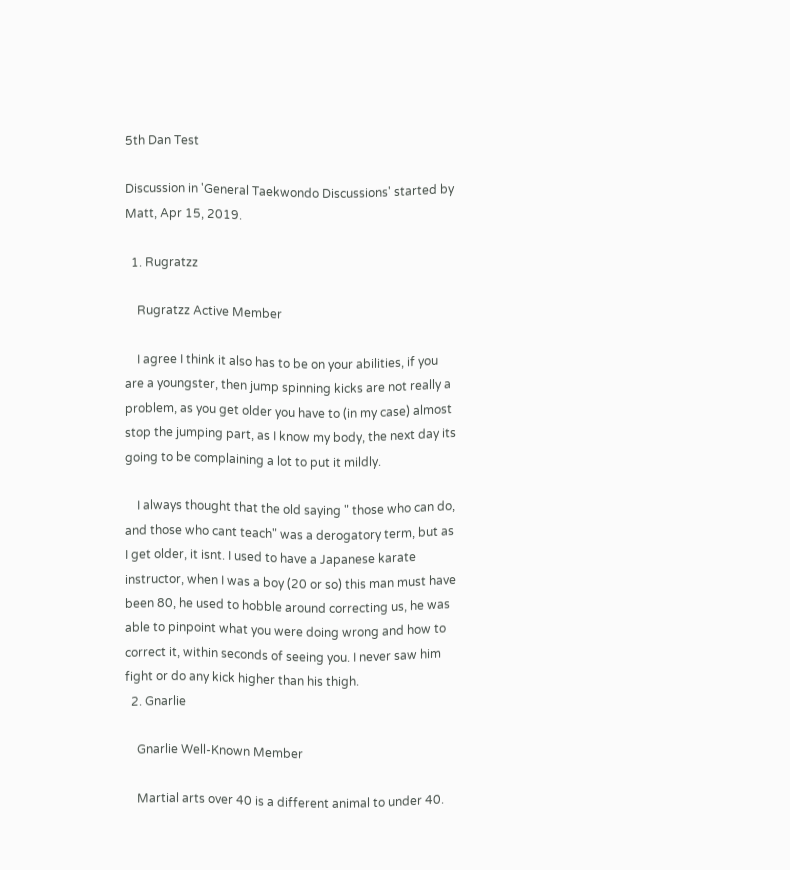5th Dan Test

Discussion in 'General Taekwondo Discussions' started by Matt, Apr 15, 2019.

  1. Rugratzz

    Rugratzz Active Member

    I agree I think it also has to be on your abilities, if you are a youngster, then jump spinning kicks are not really a problem, as you get older you have to (in my case) almost stop the jumping part, as I know my body, the next day its going to be complaining a lot to put it mildly.

    I always thought that the old saying " those who can do, and those who cant teach" was a derogatory term, but as I get older, it isnt. I used to have a Japanese karate instructor, when I was a boy (20 or so) this man must have been 80, he used to hobble around correcting us, he was able to pinpoint what you were doing wrong and how to correct it, within seconds of seeing you. I never saw him fight or do any kick higher than his thigh.
  2. Gnarlie

    Gnarlie Well-Known Member

    Martial arts over 40 is a different animal to under 40.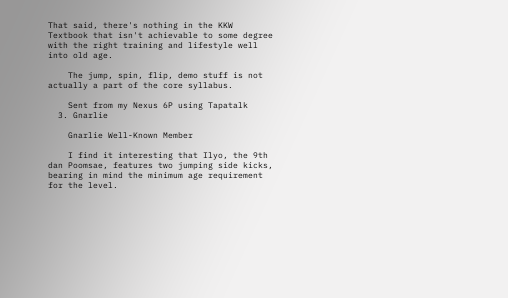That said, there's nothing in the KKW Textbook that isn't achievable to some degree with the right training and lifestyle well into old age.

    The jump, spin, flip, demo stuff is not actually a part of the core syllabus.

    Sent from my Nexus 6P using Tapatalk
  3. Gnarlie

    Gnarlie Well-Known Member

    I find it interesting that Ilyo, the 9th dan Poomsae, features two jumping side kicks, bearing in mind the minimum age requirement for the level.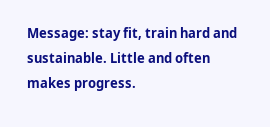Message: stay fit, train hard and sustainable. Little and often makes progress.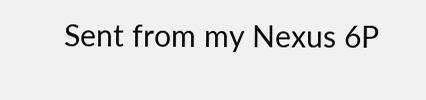Sent from my Nexus 6P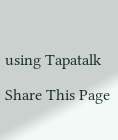using Tapatalk

Share This Page